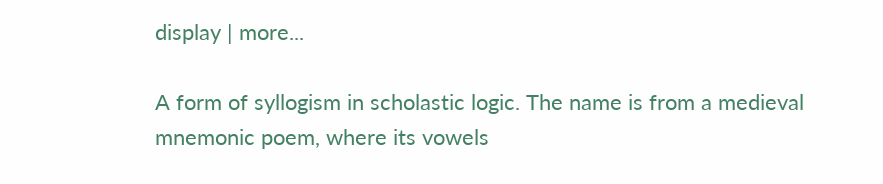display | more...

A form of syllogism in scholastic logic. The name is from a medieval mnemonic poem, where its vowels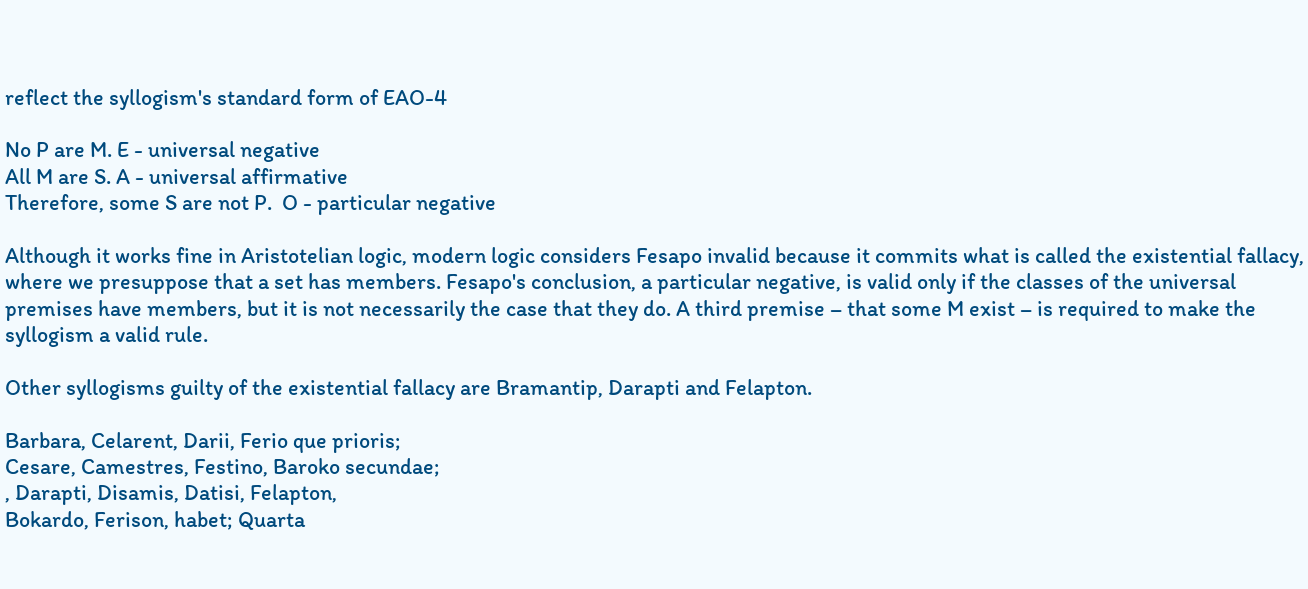reflect the syllogism's standard form of EAO-4

No P are M. E - universal negative
All M are S. A - universal affirmative
Therefore, some S are not P.  O - particular negative

Although it works fine in Aristotelian logic, modern logic considers Fesapo invalid because it commits what is called the existential fallacy, where we presuppose that a set has members. Fesapo's conclusion, a particular negative, is valid only if the classes of the universal premises have members, but it is not necessarily the case that they do. A third premise – that some M exist – is required to make the syllogism a valid rule.

Other syllogisms guilty of the existential fallacy are Bramantip, Darapti and Felapton.

Barbara, Celarent, Darii, Ferio que prioris;
Cesare, Camestres, Festino, Baroko secundae;
, Darapti, Disamis, Datisi, Felapton,
Bokardo, Ferison, habet; Quarta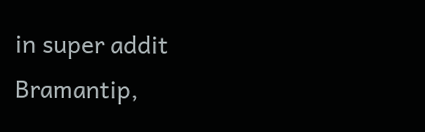in super addit
Bramantip,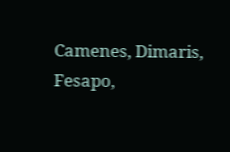Camenes, Dimaris, Fesapo,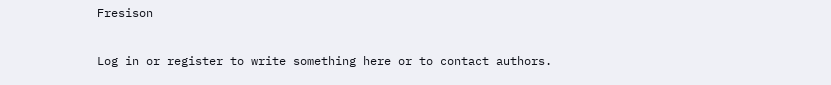Fresison

Log in or register to write something here or to contact authors.